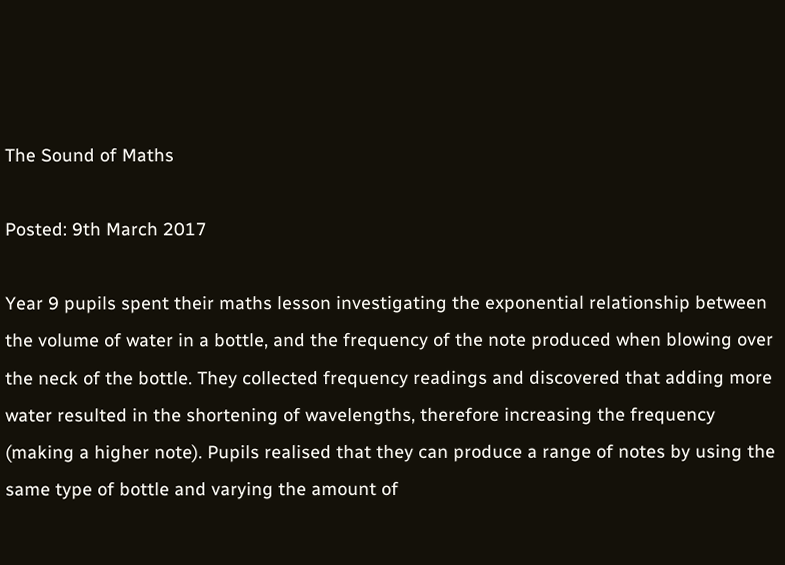The Sound of Maths

Posted: 9th March 2017

Year 9 pupils spent their maths lesson investigating the exponential relationship between the volume of water in a bottle, and the frequency of the note produced when blowing over the neck of the bottle. They collected frequency readings and discovered that adding more water resulted in the shortening of wavelengths, therefore increasing the frequency (making a higher note). Pupils realised that they can produce a range of notes by using the same type of bottle and varying the amount of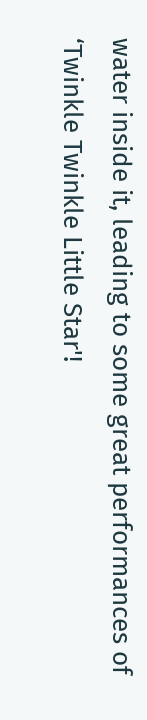water inside it, leading to some great performances of ‘Twinkle Twinkle Little Star'!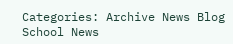Categories: Archive News Blog School News